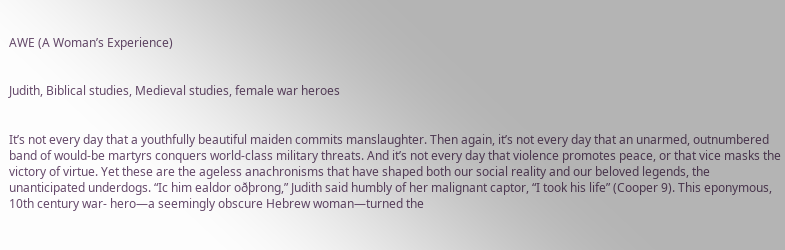AWE (A Woman’s Experience)


Judith, Biblical studies, Medieval studies, female war heroes


It’s not every day that a youthfully beautiful maiden commits manslaughter. Then again, it’s not every day that an unarmed, outnumbered band of would-be martyrs conquers world-class military threats. And it’s not every day that violence promotes peace, or that vice masks the victory of virtue. Yet these are the ageless anachronisms that have shaped both our social reality and our beloved legends, the unanticipated underdogs. “Ic him ealdor oðþrong,” Judith said humbly of her malignant captor, “I took his life” (Cooper 9). This eponymous, 10th century war- hero—a seemingly obscure Hebrew woman—turned the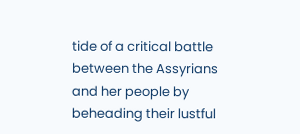tide of a critical battle between the Assyrians and her people by beheading their lustful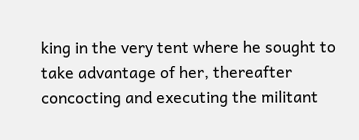king in the very tent where he sought to take advantage of her, thereafter concocting and executing the militant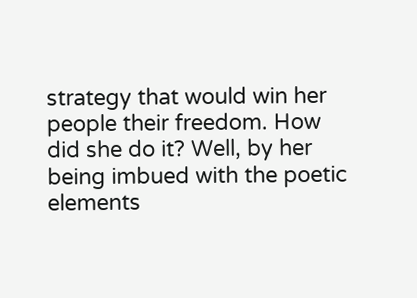strategy that would win her people their freedom. How did she do it? Well, by her being imbued with the poetic elements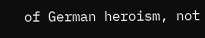of German heroism, not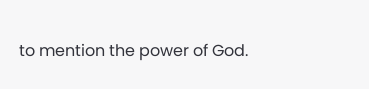to mention the power of God.